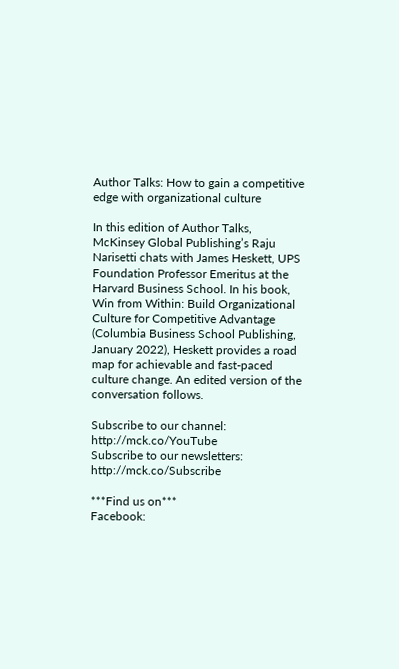Author Talks: How to gain a competitive edge with organizational culture

In this edition of Author Talks, McKinsey Global Publishing’s Raju Narisetti chats with James Heskett, UPS Foundation Professor Emeritus at the Harvard Business School. In his book, Win from Within: Build Organizational Culture for Competitive Advantage (Columbia Business School Publishing, January 2022), Heskett provides a road map for achievable and fast-paced culture change. An edited version of the conversation follows.

Subscribe to our channel: http://mck.co/YouTube
Subscribe to our newsletters: http://mck.co/Subscribe

***Find us on***
Facebook: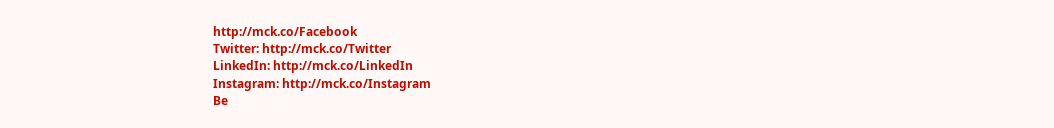http://mck.co/Facebook
Twitter: http://mck.co/Twitter
LinkedIn: http://mck.co/LinkedIn
Instagram: http://mck.co/Instagram
Be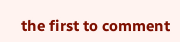the first to comment